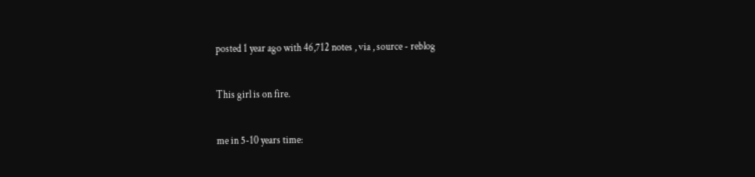posted 1 year ago with 46,712 notes , via , source - reblog

This girl is on fire.

me in 5-10 years time: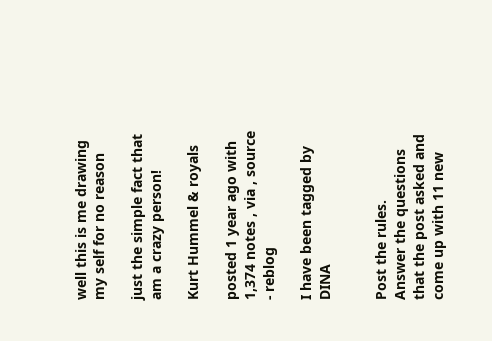well this is me drawing my self for no reason

just the simple fact that am a crazy person!

Kurt Hummel & royals

posted 1 year ago with 1,374 notes , via , source - reblog

I have been tagged by DINA


Post the rules.
Answer the questions that the post asked and come up with 11 new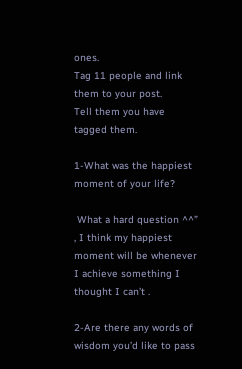ones.
Tag 11 people and link them to your post.
Tell them you have tagged them.

1-What was the happiest moment of your life?

 What a hard question ^^” , I think my happiest moment will be whenever I achieve something I thought I can’t .

2-Are there any words of wisdom you’d like to pass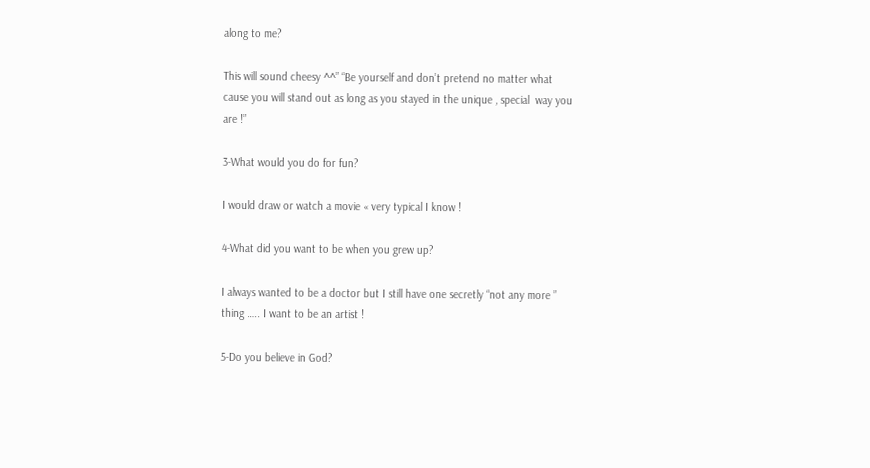along to me?

This will sound cheesy ^^” “Be yourself and don’t pretend no matter what cause you will stand out as long as you stayed in the unique , special  way you are !”

3-What would you do for fun?

I would draw or watch a movie « very typical I know !

4-What did you want to be when you grew up?

I always wanted to be a doctor but I still have one secretly “not any more ” thing ….. I want to be an artist !

5-Do you believe in God?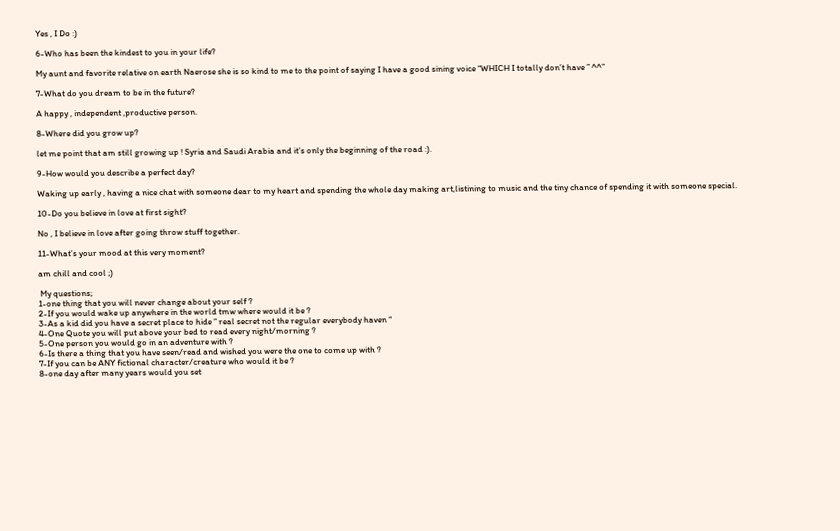Yes , I Do :)

6-Who has been the kindest to you in your life?

My aunt and favorite relative on earth Naerose she is so kind to me to the point of saying I have a good sining voice “WHICH I totally don’t have ” ^^”

7-What do you dream to be in the future?

A happy , independent ,productive person.

8-Where did you grow up?

let me point that am still growing up ! Syria and Saudi Arabia and it’s only the beginning of the road :).

9-How would you describe a perfect day?

Waking up early , having a nice chat with someone dear to my heart and spending the whole day making art,listining to music and the tiny chance of spending it with someone special.

10-Do you believe in love at first sight?

No , I believe in love after going throw stuff together.

11-What’s your mood at this very moment?

am chill and cool ;)

 My questions;
1-one thing that you will never change about your self ?
2-If you would wake up anywhere in the world tmw where would it be ?
3-As a kid did you have a secret place to hide ” real secret not the regular everybody haven “
4-One Quote you will put above your bed to read every night/morning ?
5-One person you would go in an adventure with ?
6-Is there a thing that you have seen/read and wished you were the one to come up with ?
7-If you can be ANY fictional character/creature who would it be ?
8-one day after many years would you set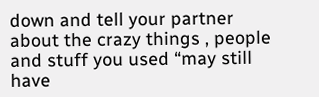down and tell your partner about the crazy things , people and stuff you used “may still have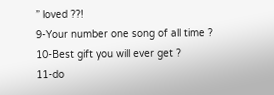” loved ??!
9-Your number one song of all time ?
10-Best gift you will ever get ?
11-do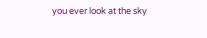you ever look at the sky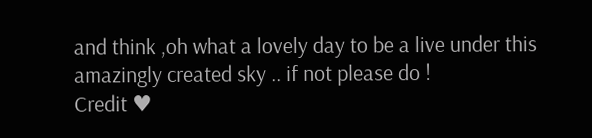and think ,oh what a lovely day to be a live under this amazingly created sky .. if not please do !
Credit ♥